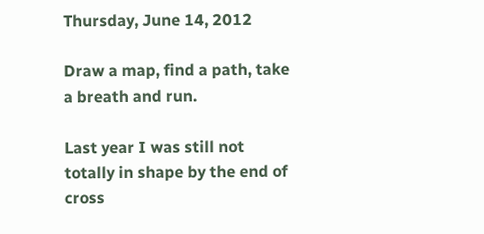Thursday, June 14, 2012

Draw a map, find a path, take a breath and run.

Last year I was still not totally in shape by the end of cross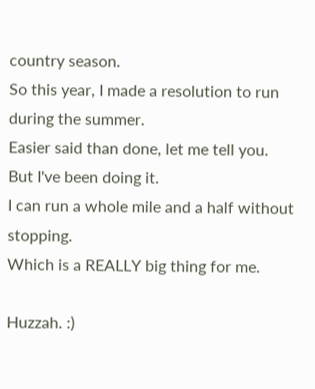country season.
So this year, I made a resolution to run during the summer.
Easier said than done, let me tell you.
But I've been doing it.
I can run a whole mile and a half without stopping.
Which is a REALLY big thing for me.

Huzzah. :)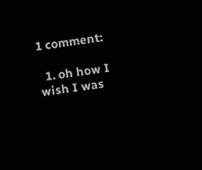1 comment:

  1. oh how I wish I was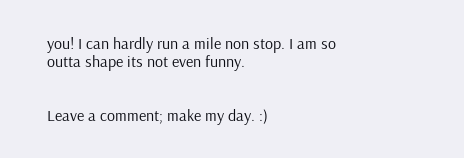you! I can hardly run a mile non stop. I am so outta shape its not even funny.


Leave a comment; make my day. :)